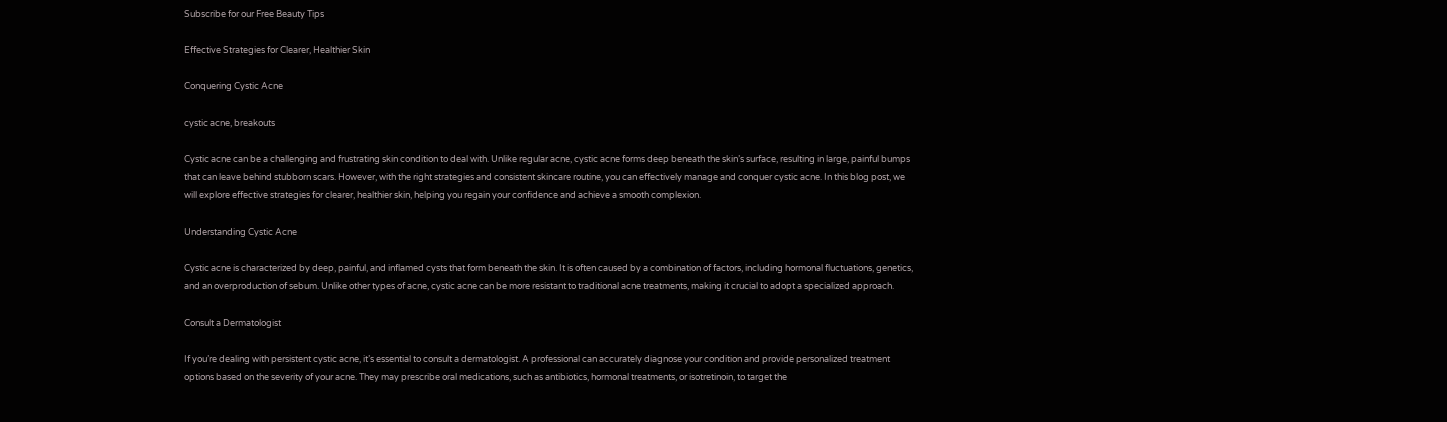Subscribe for our Free Beauty Tips

Effective Strategies for Clearer, Healthier Skin

Conquering Cystic Acne

cystic acne, breakouts

Cystic acne can be a challenging and frustrating skin condition to deal with. Unlike regular acne, cystic acne forms deep beneath the skin’s surface, resulting in large, painful bumps that can leave behind stubborn scars. However, with the right strategies and consistent skincare routine, you can effectively manage and conquer cystic acne. In this blog post, we will explore effective strategies for clearer, healthier skin, helping you regain your confidence and achieve a smooth complexion.

Understanding Cystic Acne

Cystic acne is characterized by deep, painful, and inflamed cysts that form beneath the skin. It is often caused by a combination of factors, including hormonal fluctuations, genetics, and an overproduction of sebum. Unlike other types of acne, cystic acne can be more resistant to traditional acne treatments, making it crucial to adopt a specialized approach.

Consult a Dermatologist

If you’re dealing with persistent cystic acne, it’s essential to consult a dermatologist. A professional can accurately diagnose your condition and provide personalized treatment options based on the severity of your acne. They may prescribe oral medications, such as antibiotics, hormonal treatments, or isotretinoin, to target the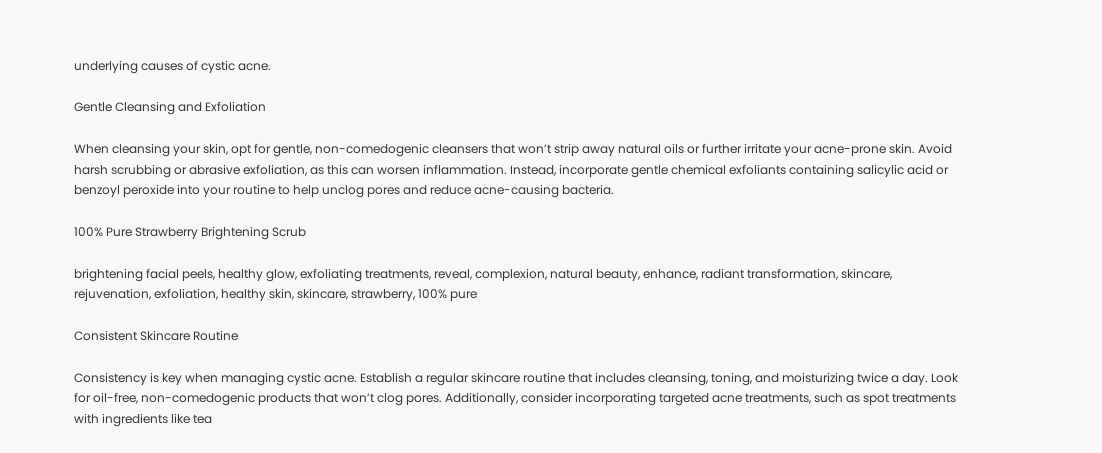underlying causes of cystic acne.

Gentle Cleansing and Exfoliation

When cleansing your skin, opt for gentle, non-comedogenic cleansers that won’t strip away natural oils or further irritate your acne-prone skin. Avoid harsh scrubbing or abrasive exfoliation, as this can worsen inflammation. Instead, incorporate gentle chemical exfoliants containing salicylic acid or benzoyl peroxide into your routine to help unclog pores and reduce acne-causing bacteria.

100% Pure Strawberry Brightening Scrub

brightening facial peels, healthy glow, exfoliating treatments, reveal, complexion, natural beauty, enhance, radiant transformation, skincare, rejuvenation, exfoliation, healthy skin, skincare, strawberry, 100% pure

Consistent Skincare Routine

Consistency is key when managing cystic acne. Establish a regular skincare routine that includes cleansing, toning, and moisturizing twice a day. Look for oil-free, non-comedogenic products that won’t clog pores. Additionally, consider incorporating targeted acne treatments, such as spot treatments with ingredients like tea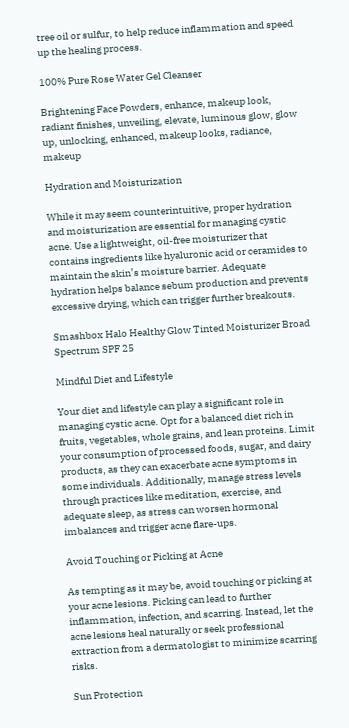tree oil or sulfur, to help reduce inflammation and speed up the healing process.

100% Pure Rose Water Gel Cleanser

Brightening Face Powders, enhance, makeup look, radiant finishes, unveiling, elevate, luminous glow, glow up, unlocking, enhanced, makeup looks, radiance, makeup

Hydration and Moisturization

While it may seem counterintuitive, proper hydration and moisturization are essential for managing cystic acne. Use a lightweight, oil-free moisturizer that contains ingredients like hyaluronic acid or ceramides to maintain the skin’s moisture barrier. Adequate hydration helps balance sebum production and prevents excessive drying, which can trigger further breakouts.

Smashbox Halo Healthy Glow Tinted Moisturizer Broad Spectrum SPF 25

Mindful Diet and Lifestyle

Your diet and lifestyle can play a significant role in managing cystic acne. Opt for a balanced diet rich in fruits, vegetables, whole grains, and lean proteins. Limit your consumption of processed foods, sugar, and dairy products, as they can exacerbate acne symptoms in some individuals. Additionally, manage stress levels through practices like meditation, exercise, and adequate sleep, as stress can worsen hormonal imbalances and trigger acne flare-ups.

Avoid Touching or Picking at Acne

As tempting as it may be, avoid touching or picking at your acne lesions. Picking can lead to further inflammation, infection, and scarring. Instead, let the acne lesions heal naturally or seek professional extraction from a dermatologist to minimize scarring risks.

Sun Protection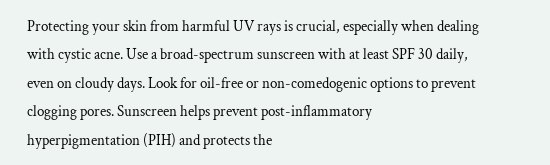Protecting your skin from harmful UV rays is crucial, especially when dealing with cystic acne. Use a broad-spectrum sunscreen with at least SPF 30 daily, even on cloudy days. Look for oil-free or non-comedogenic options to prevent clogging pores. Sunscreen helps prevent post-inflammatory hyperpigmentation (PIH) and protects the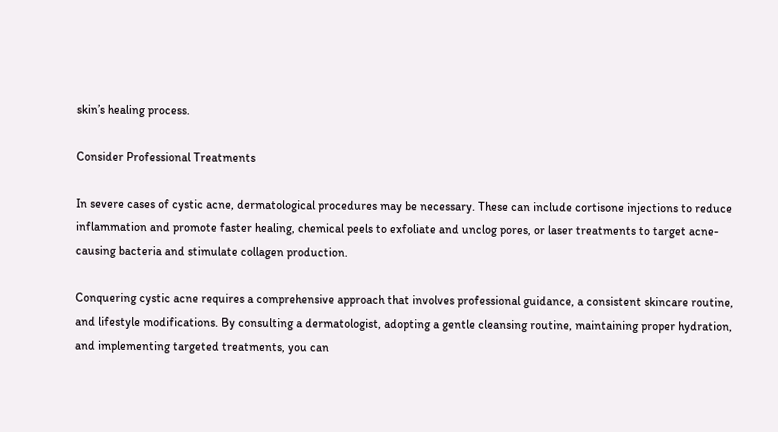skin’s healing process.

Consider Professional Treatments

In severe cases of cystic acne, dermatological procedures may be necessary. These can include cortisone injections to reduce inflammation and promote faster healing, chemical peels to exfoliate and unclog pores, or laser treatments to target acne-causing bacteria and stimulate collagen production.

Conquering cystic acne requires a comprehensive approach that involves professional guidance, a consistent skincare routine, and lifestyle modifications. By consulting a dermatologist, adopting a gentle cleansing routine, maintaining proper hydration, and implementing targeted treatments, you can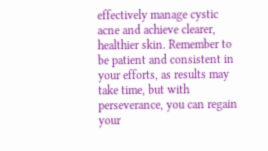effectively manage cystic acne and achieve clearer, healthier skin. Remember to be patient and consistent in your efforts, as results may take time, but with perseverance, you can regain your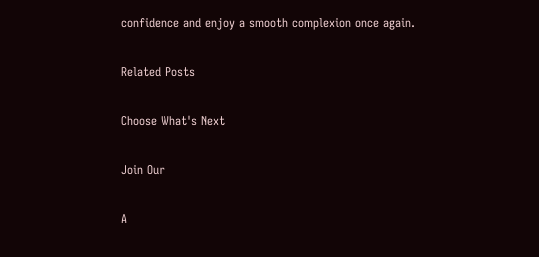confidence and enjoy a smooth complexion once again.

Related Posts

Choose What's Next

Join Our

A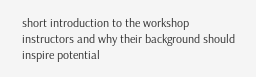short introduction to the workshop instructors and why their background should inspire potential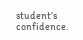student’s confidence.